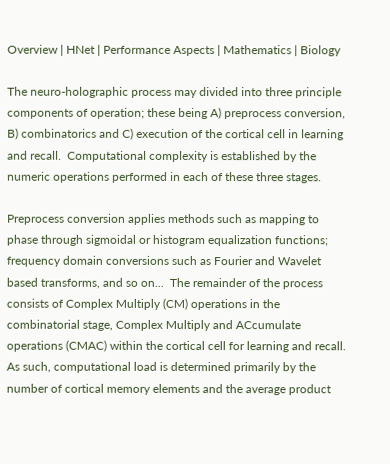Overview | HNet | Performance Aspects | Mathematics | Biology

The neuro-holographic process may divided into three principle components of operation; these being A) preprocess conversion, B) combinatorics and C) execution of the cortical cell in learning and recall.  Computational complexity is established by the numeric operations performed in each of these three stages.

Preprocess conversion applies methods such as mapping to phase through sigmoidal or histogram equalization functions; frequency domain conversions such as Fourier and Wavelet based transforms, and so on...  The remainder of the process consists of Complex Multiply (CM) operations in the combinatorial stage, Complex Multiply and ACcumulate operations (CMAC) within the cortical cell for learning and recall.  As such, computational load is determined primarily by the number of cortical memory elements and the average product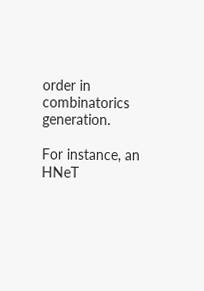order in combinatorics generation.

For instance, an HNeT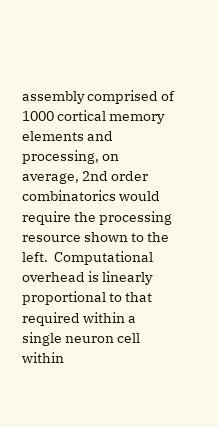assembly comprised of 1000 cortical memory elements and processing, on average, 2nd order combinatorics would require the processing resource shown to the left.  Computational overhead is linearly proportional to that required within a single neuron cell within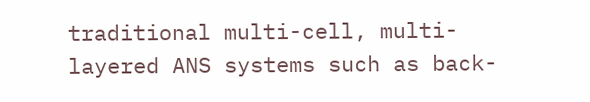traditional multi-cell, multi-layered ANS systems such as back-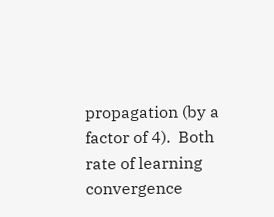propagation (by a factor of 4).  Both rate of learning convergence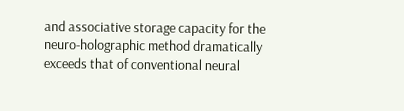and associative storage capacity for the neuro-holographic method dramatically exceeds that of conventional neural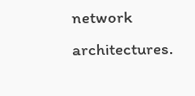network architectures.